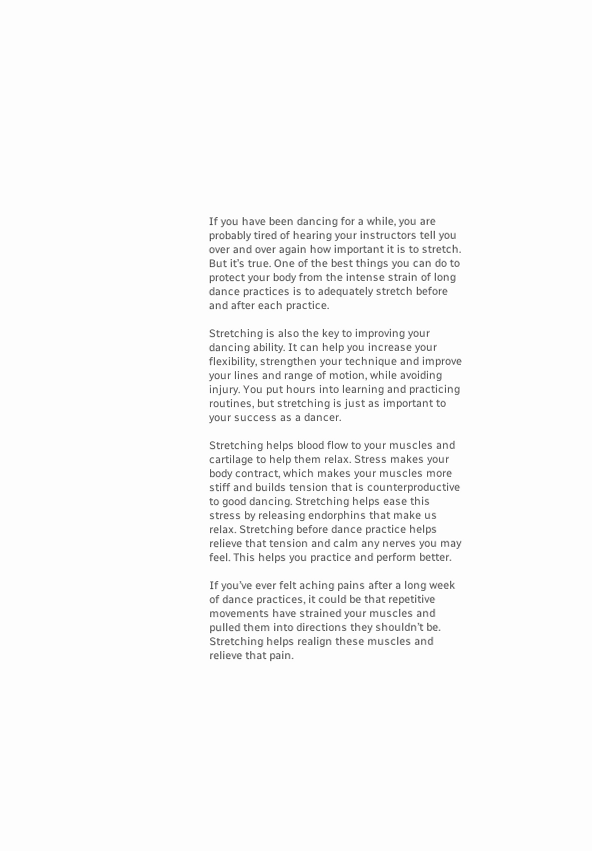If you have been dancing for a while, you are probably tired of hearing your instructors tell you over and over again how important it is to stretch. But it’s true. One of the best things you can do to protect your body from the intense strain of long dance practices is to adequately stretch before and after each practice.

Stretching is also the key to improving your dancing ability. It can help you increase your flexibility, strengthen your technique and improve your lines and range of motion, while avoiding injury. You put hours into learning and practicing routines, but stretching is just as important to your success as a dancer.

Stretching helps blood flow to your muscles and cartilage to help them relax. Stress makes your body contract, which makes your muscles more stiff and builds tension that is counterproductive to good dancing. Stretching helps ease this stress by releasing endorphins that make us relax. Stretching before dance practice helps relieve that tension and calm any nerves you may feel. This helps you practice and perform better.

If you’ve ever felt aching pains after a long week of dance practices, it could be that repetitive movements have strained your muscles and pulled them into directions they shouldn’t be. Stretching helps realign these muscles and relieve that pain.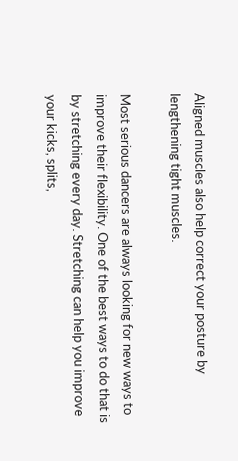Aligned muscles also help correct your posture by lengthening tight muscles.

Most serious dancers are always looking for new ways to improve their flexibility. One of the best ways to do that is by stretching every day. Stretching can help you improve your kicks, splits,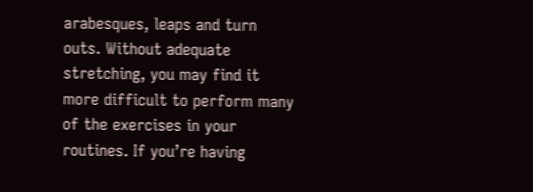arabesques, leaps and turn outs. Without adequate stretching, you may find it more difficult to perform many of the exercises in your routines. If you’re having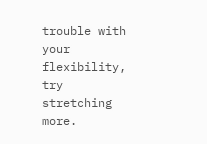trouble with your flexibility, try stretching more.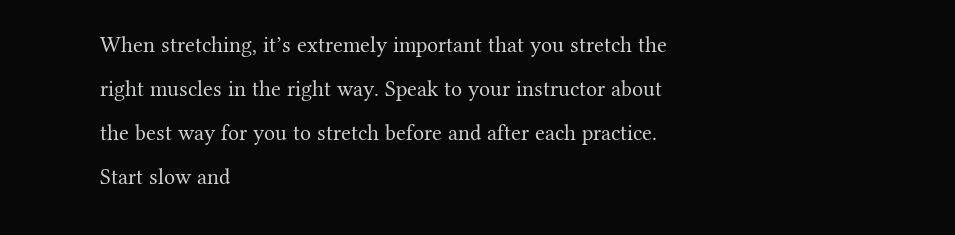When stretching, it’s extremely important that you stretch the right muscles in the right way. Speak to your instructor about the best way for you to stretch before and after each practice. Start slow and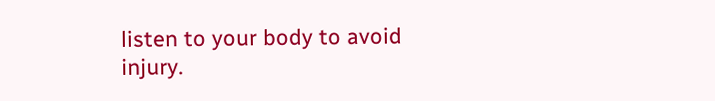listen to your body to avoid injury.